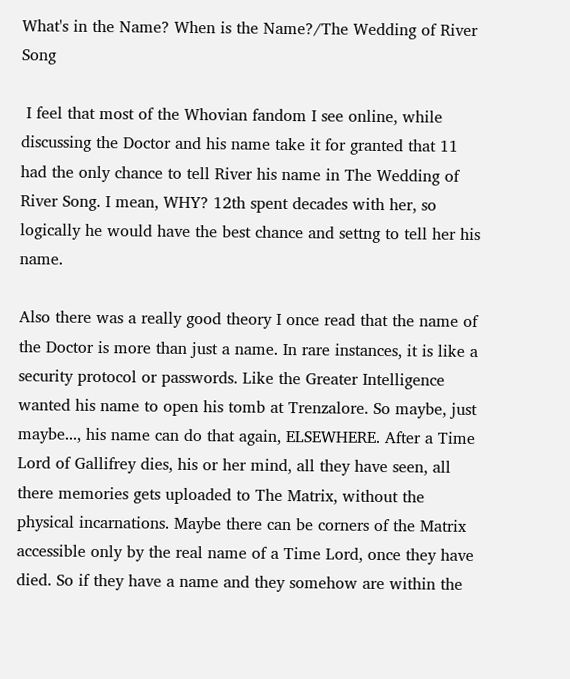What's in the Name? When is the Name?/The Wedding of River Song

 I feel that most of the Whovian fandom I see online, while discussing the Doctor and his name take it for granted that 11 had the only chance to tell River his name in The Wedding of River Song. I mean, WHY? 12th spent decades with her, so logically he would have the best chance and settng to tell her his name.

Also there was a really good theory I once read that the name of the Doctor is more than just a name. In rare instances, it is like a security protocol or passwords. Like the Greater Intelligence wanted his name to open his tomb at Trenzalore. So maybe, just maybe..., his name can do that again, ELSEWHERE. After a Time Lord of Gallifrey dies, his or her mind, all they have seen, all there memories gets uploaded to The Matrix, without the physical incarnations. Maybe there can be corners of the Matrix accessible only by the real name of a Time Lord, once they have died. So if they have a name and they somehow are within the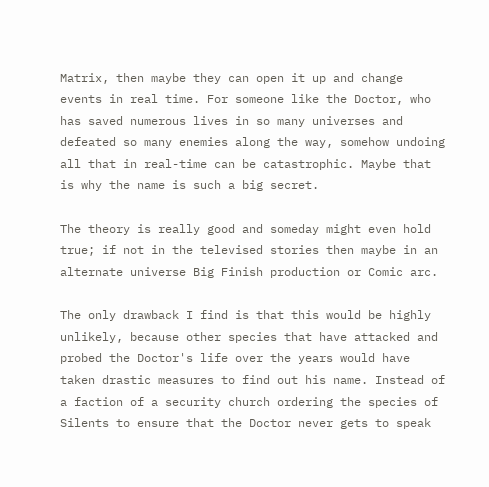Matrix, then maybe they can open it up and change events in real time. For someone like the Doctor, who has saved numerous lives in so many universes and defeated so many enemies along the way, somehow undoing all that in real-time can be catastrophic. Maybe that is why the name is such a big secret.

The theory is really good and someday might even hold true; if not in the televised stories then maybe in an alternate universe Big Finish production or Comic arc.

The only drawback I find is that this would be highly unlikely, because other species that have attacked and probed the Doctor's life over the years would have taken drastic measures to find out his name. Instead of a faction of a security church ordering the species of Silents to ensure that the Doctor never gets to speak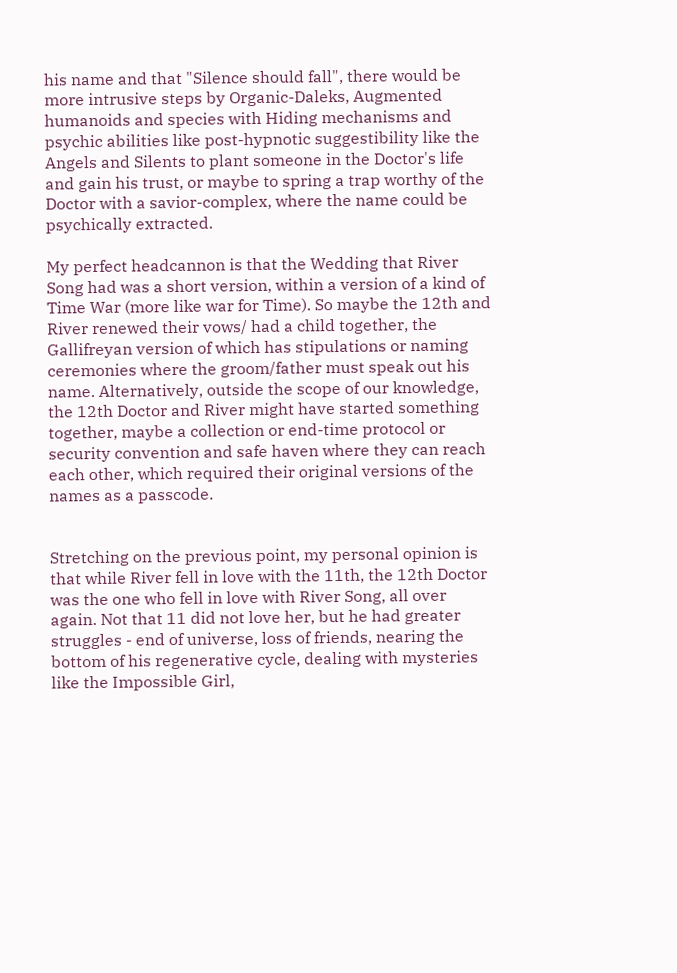his name and that "Silence should fall", there would be more intrusive steps by Organic-Daleks, Augmented humanoids and species with Hiding mechanisms and psychic abilities like post-hypnotic suggestibility like the Angels and Silents to plant someone in the Doctor's life and gain his trust, or maybe to spring a trap worthy of the Doctor with a savior-complex, where the name could be psychically extracted.

My perfect headcannon is that the Wedding that River Song had was a short version, within a version of a kind of Time War (more like war for Time). So maybe the 12th and River renewed their vows/ had a child together, the Gallifreyan version of which has stipulations or naming ceremonies where the groom/father must speak out his name. Alternatively, outside the scope of our knowledge, the 12th Doctor and River might have started something together, maybe a collection or end-time protocol or security convention and safe haven where they can reach each other, which required their original versions of the names as a passcode.


Stretching on the previous point, my personal opinion is that while River fell in love with the 11th, the 12th Doctor was the one who fell in love with River Song, all over again. Not that 11 did not love her, but he had greater struggles - end of universe, loss of friends, nearing the bottom of his regenerative cycle, dealing with mysteries like the Impossible Girl,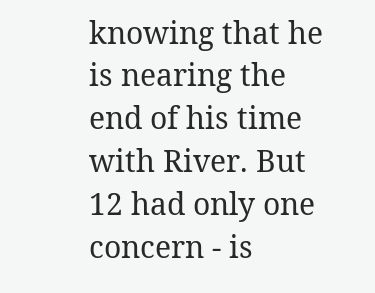knowing that he is nearing the end of his time with River. But 12 had only one concern - is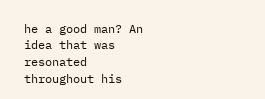he a good man? An idea that was resonated throughout his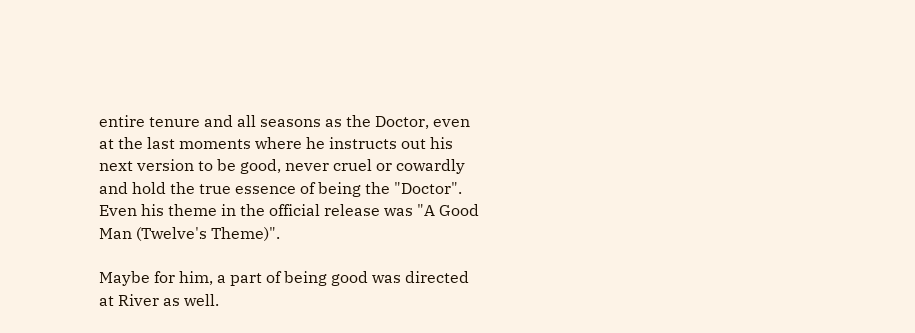entire tenure and all seasons as the Doctor, even at the last moments where he instructs out his next version to be good, never cruel or cowardly and hold the true essence of being the "Doctor". Even his theme in the official release was "A Good Man (Twelve's Theme)".

Maybe for him, a part of being good was directed at River as well.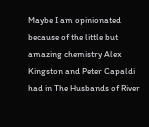Maybe I am opinionated because of the little but amazing chemistry Alex Kingston and Peter Capaldi had in The Husbands of River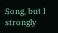Song, but I strongly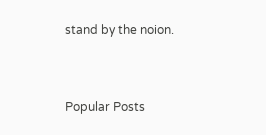stand by the noion.


Popular Posts